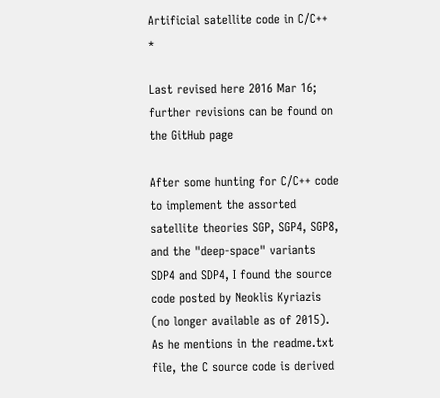Artificial satellite code in C/C++ *

Last revised here 2016 Mar 16; further revisions can be found on the GitHub page

After some hunting for C/C++ code to implement the assorted satellite theories SGP, SGP4, SGP8, and the "deep-space" variants SDP4 and SDP4, I found the source code posted by Neoklis Kyriazis (no longer available as of 2015). As he mentions in the readme.txt file, the C source code is derived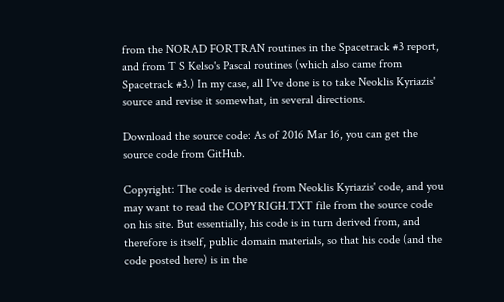from the NORAD FORTRAN routines in the Spacetrack #3 report, and from T S Kelso's Pascal routines (which also came from Spacetrack #3.) In my case, all I've done is to take Neoklis Kyriazis' source and revise it somewhat, in several directions.

Download the source code: As of 2016 Mar 16, you can get the source code from GitHub.

Copyright: The code is derived from Neoklis Kyriazis' code, and you may want to read the COPYRIGH.TXT file from the source code on his site. But essentially, his code is in turn derived from, and therefore is itself, public domain materials, so that his code (and the code posted here) is in the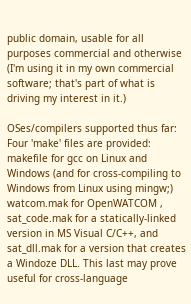public domain, usable for all purposes commercial and otherwise (I'm using it in my own commercial software; that's part of what is driving my interest in it.)

OSes/compilers supported thus far: Four 'make' files are provided: makefile for gcc on Linux and Windows (and for cross-compiling to Windows from Linux using mingw;) watcom.mak for OpenWATCOM , sat_code.mak for a statically-linked version in MS Visual C/C++, and sat_dll.mak for a version that creates a Windoze DLL. This last may prove useful for cross-language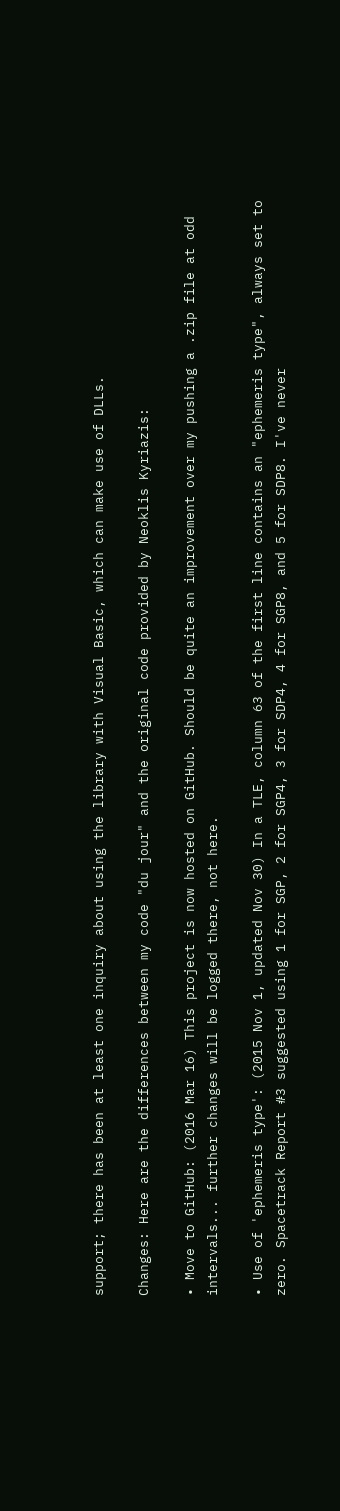support; there has been at least one inquiry about using the library with Visual Basic, which can make use of DLLs.

Changes: Here are the differences between my code "du jour" and the original code provided by Neoklis Kyriazis:

• Move to GitHub: (2016 Mar 16) This project is now hosted on GitHub. Should be quite an improvement over my pushing a .zip file at odd intervals... further changes will be logged there, not here.

• Use of 'ephemeris type': (2015 Nov 1, updated Nov 30) In a TLE, column 63 of the first line contains an "ephemeris type", always set to zero. Spacetrack Report #3 suggested using 1 for SGP, 2 for SGP4, 3 for SDP4, 4 for SGP8, and 5 for SDP8. I've never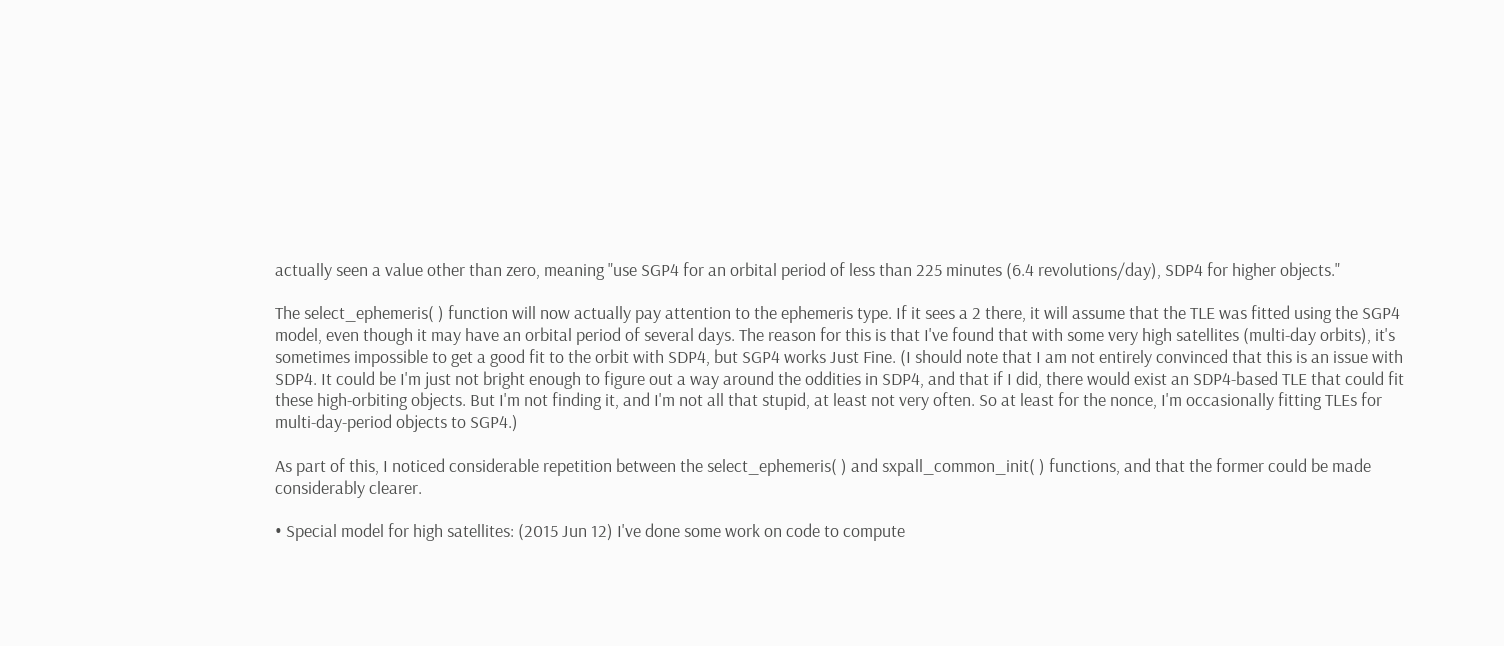actually seen a value other than zero, meaning "use SGP4 for an orbital period of less than 225 minutes (6.4 revolutions/day), SDP4 for higher objects."

The select_ephemeris( ) function will now actually pay attention to the ephemeris type. If it sees a 2 there, it will assume that the TLE was fitted using the SGP4 model, even though it may have an orbital period of several days. The reason for this is that I've found that with some very high satellites (multi-day orbits), it's sometimes impossible to get a good fit to the orbit with SDP4, but SGP4 works Just Fine. (I should note that I am not entirely convinced that this is an issue with SDP4. It could be I'm just not bright enough to figure out a way around the oddities in SDP4, and that if I did, there would exist an SDP4-based TLE that could fit these high-orbiting objects. But I'm not finding it, and I'm not all that stupid, at least not very often. So at least for the nonce, I'm occasionally fitting TLEs for multi-day-period objects to SGP4.)

As part of this, I noticed considerable repetition between the select_ephemeris( ) and sxpall_common_init( ) functions, and that the former could be made considerably clearer.

• Special model for high satellites: (2015 Jun 12) I've done some work on code to compute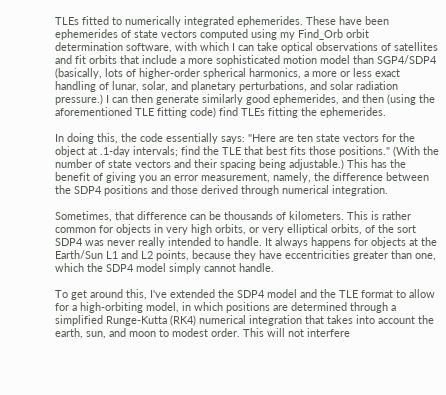TLEs fitted to numerically integrated ephemerides. These have been ephemerides of state vectors computed using my Find_Orb orbit determination software, with which I can take optical observations of satellites and fit orbits that include a more sophisticated motion model than SGP4/SDP4 (basically, lots of higher-order spherical harmonics, a more or less exact handling of lunar, solar, and planetary perturbations, and solar radiation pressure.) I can then generate similarly good ephemerides, and then (using the aforementioned TLE fitting code) find TLEs fitting the ephemerides.

In doing this, the code essentially says: "Here are ten state vectors for the object at .1-day intervals; find the TLE that best fits those positions." (With the number of state vectors and their spacing being adjustable.) This has the benefit of giving you an error measurement, namely, the difference between the SDP4 positions and those derived through numerical integration.

Sometimes, that difference can be thousands of kilometers. This is rather common for objects in very high orbits, or very elliptical orbits, of the sort SDP4 was never really intended to handle. It always happens for objects at the Earth/Sun L1 and L2 points, because they have eccentricities greater than one, which the SDP4 model simply cannot handle.

To get around this, I've extended the SDP4 model and the TLE format to allow for a high-orbiting model, in which positions are determined through a simplified Runge-Kutta (RK4) numerical integration that takes into account the earth, sun, and moon to modest order. This will not interfere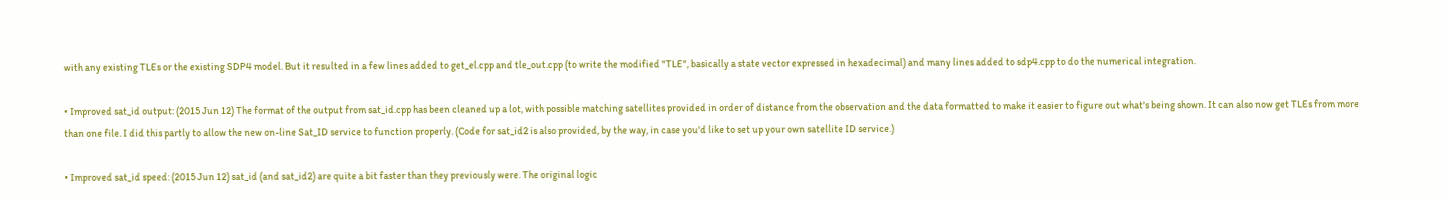with any existing TLEs or the existing SDP4 model. But it resulted in a few lines added to get_el.cpp and tle_out.cpp (to write the modified "TLE", basically a state vector expressed in hexadecimal) and many lines added to sdp4.cpp to do the numerical integration.

• Improved sat_id output: (2015 Jun 12) The format of the output from sat_id.cpp has been cleaned up a lot, with possible matching satellites provided in order of distance from the observation and the data formatted to make it easier to figure out what's being shown. It can also now get TLEs from more than one file. I did this partly to allow the new on-line Sat_ID service to function properly. (Code for sat_id2 is also provided, by the way, in case you'd like to set up your own satellite ID service.)

• Improved sat_id speed: (2015 Jun 12) sat_id (and sat_id2) are quite a bit faster than they previously were. The original logic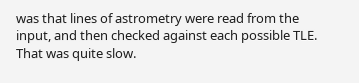was that lines of astrometry were read from the input, and then checked against each possible TLE. That was quite slow.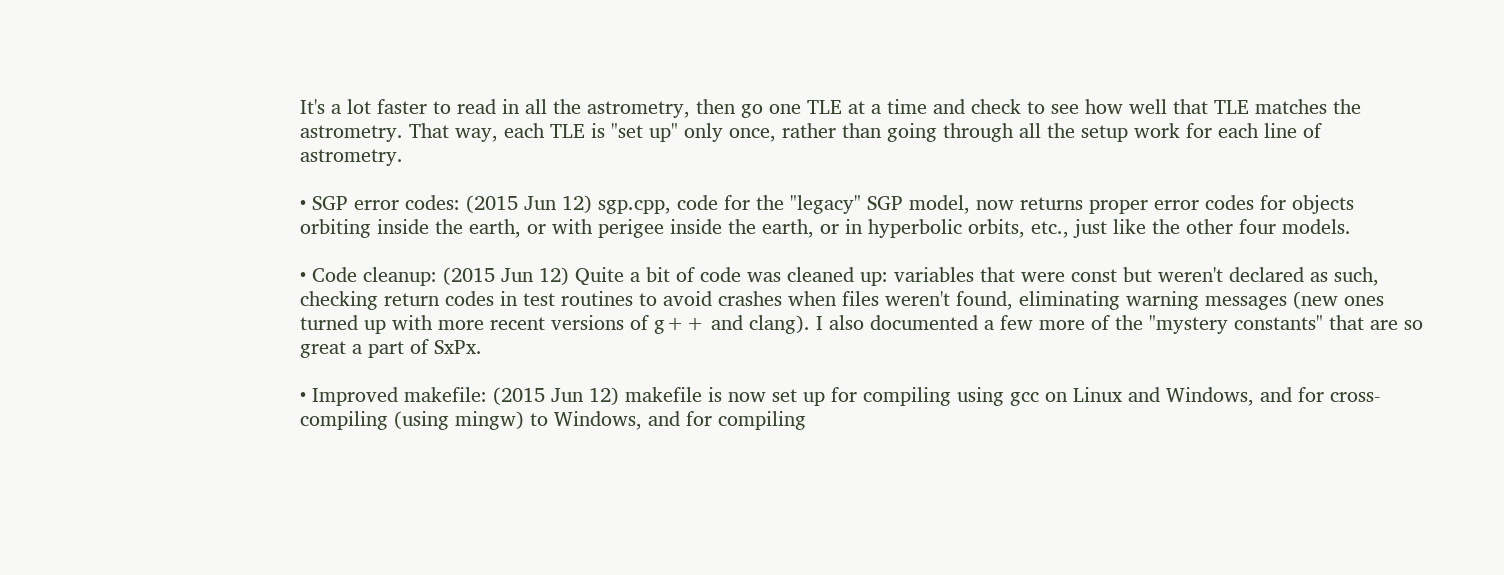It's a lot faster to read in all the astrometry, then go one TLE at a time and check to see how well that TLE matches the astrometry. That way, each TLE is "set up" only once, rather than going through all the setup work for each line of astrometry.

• SGP error codes: (2015 Jun 12) sgp.cpp, code for the "legacy" SGP model, now returns proper error codes for objects orbiting inside the earth, or with perigee inside the earth, or in hyperbolic orbits, etc., just like the other four models.

• Code cleanup: (2015 Jun 12) Quite a bit of code was cleaned up: variables that were const but weren't declared as such, checking return codes in test routines to avoid crashes when files weren't found, eliminating warning messages (new ones turned up with more recent versions of g++ and clang). I also documented a few more of the "mystery constants" that are so great a part of SxPx.

• Improved makefile: (2015 Jun 12) makefile is now set up for compiling using gcc on Linux and Windows, and for cross-compiling (using mingw) to Windows, and for compiling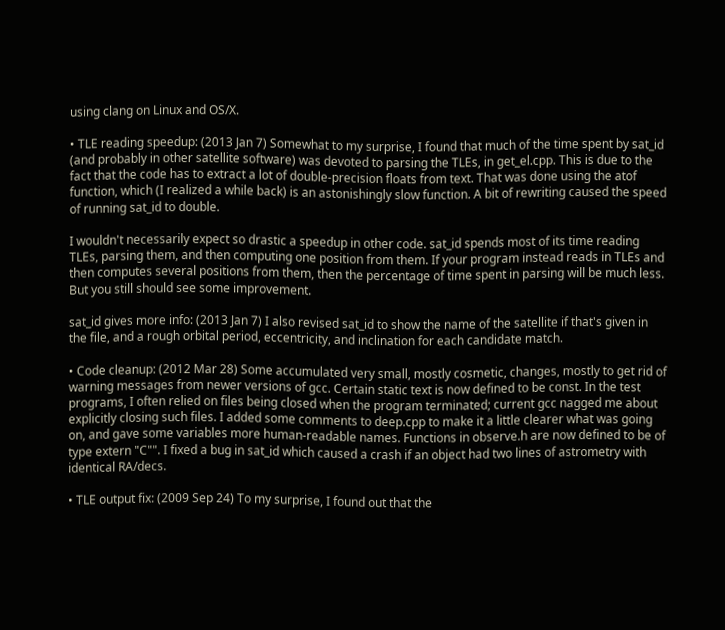using clang on Linux and OS/X.

• TLE reading speedup: (2013 Jan 7) Somewhat to my surprise, I found that much of the time spent by sat_id (and probably in other satellite software) was devoted to parsing the TLEs, in get_el.cpp. This is due to the fact that the code has to extract a lot of double-precision floats from text. That was done using the atof function, which (I realized a while back) is an astonishingly slow function. A bit of rewriting caused the speed of running sat_id to double.

I wouldn't necessarily expect so drastic a speedup in other code. sat_id spends most of its time reading TLEs, parsing them, and then computing one position from them. If your program instead reads in TLEs and then computes several positions from them, then the percentage of time spent in parsing will be much less. But you still should see some improvement.

sat_id gives more info: (2013 Jan 7) I also revised sat_id to show the name of the satellite if that's given in the file, and a rough orbital period, eccentricity, and inclination for each candidate match.

• Code cleanup: (2012 Mar 28) Some accumulated very small, mostly cosmetic, changes, mostly to get rid of warning messages from newer versions of gcc. Certain static text is now defined to be const. In the test programs, I often relied on files being closed when the program terminated; current gcc nagged me about explicitly closing such files. I added some comments to deep.cpp to make it a little clearer what was going on, and gave some variables more human-readable names. Functions in observe.h are now defined to be of type extern "C"". I fixed a bug in sat_id which caused a crash if an object had two lines of astrometry with identical RA/decs.

• TLE output fix: (2009 Sep 24) To my surprise, I found out that the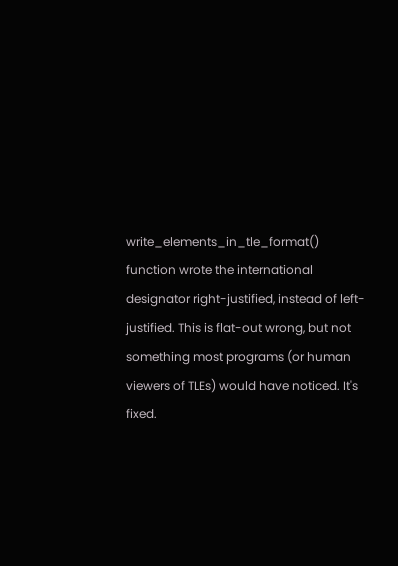write_elements_in_tle_format() function wrote the international designator right-justified, instead of left-justified. This is flat-out wrong, but not something most programs (or human viewers of TLEs) would have noticed. It's fixed.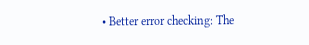• Better error checking: The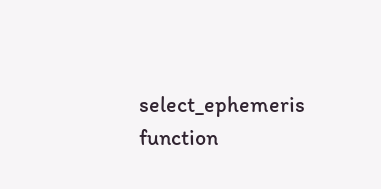select_ephemeris function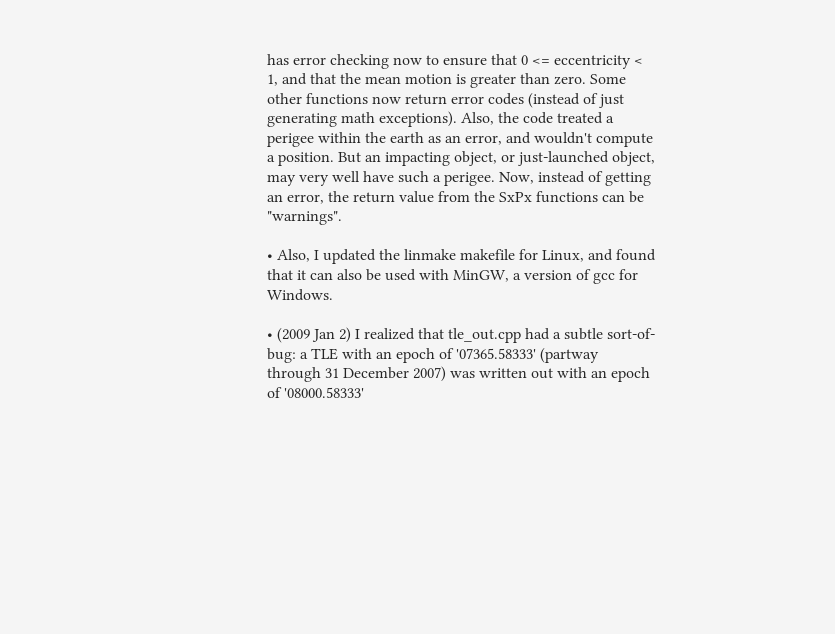has error checking now to ensure that 0 <= eccentricity < 1, and that the mean motion is greater than zero. Some other functions now return error codes (instead of just generating math exceptions). Also, the code treated a perigee within the earth as an error, and wouldn't compute a position. But an impacting object, or just-launched object, may very well have such a perigee. Now, instead of getting an error, the return value from the SxPx functions can be "warnings".

• Also, I updated the linmake makefile for Linux, and found that it can also be used with MinGW, a version of gcc for Windows.

• (2009 Jan 2) I realized that tle_out.cpp had a subtle sort-of-bug: a TLE with an epoch of '07365.58333' (partway through 31 December 2007) was written out with an epoch of '08000.58333'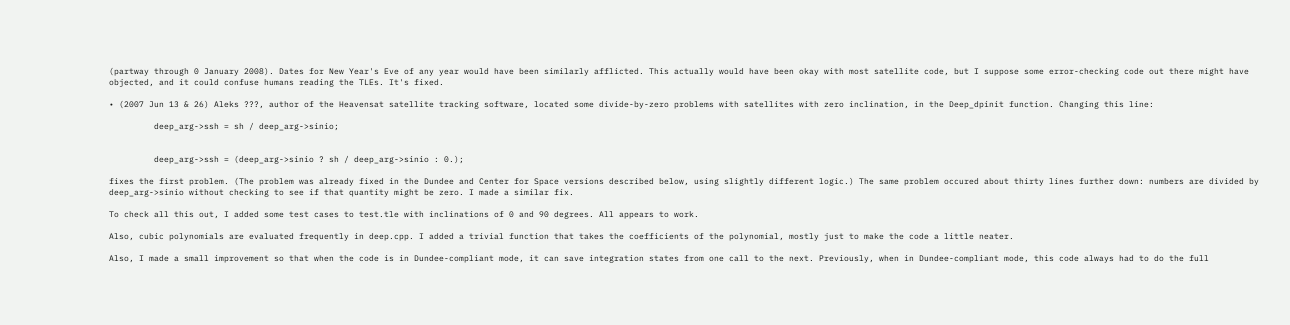(partway through 0 January 2008). Dates for New Year's Eve of any year would have been similarly afflicted. This actually would have been okay with most satellite code, but I suppose some error-checking code out there might have objected, and it could confuse humans reading the TLEs. It's fixed.

• (2007 Jun 13 & 26) Aleks ???, author of the Heavensat satellite tracking software, located some divide-by-zero problems with satellites with zero inclination, in the Deep_dpinit function. Changing this line:

         deep_arg->ssh = sh / deep_arg->sinio;


         deep_arg->ssh = (deep_arg->sinio ? sh / deep_arg->sinio : 0.);

fixes the first problem. (The problem was already fixed in the Dundee and Center for Space versions described below, using slightly different logic.) The same problem occured about thirty lines further down: numbers are divided by deep_arg->sinio without checking to see if that quantity might be zero. I made a similar fix.

To check all this out, I added some test cases to test.tle with inclinations of 0 and 90 degrees. All appears to work.

Also, cubic polynomials are evaluated frequently in deep.cpp. I added a trivial function that takes the coefficients of the polynomial, mostly just to make the code a little neater.

Also, I made a small improvement so that when the code is in Dundee-compliant mode, it can save integration states from one call to the next. Previously, when in Dundee-compliant mode, this code always had to do the full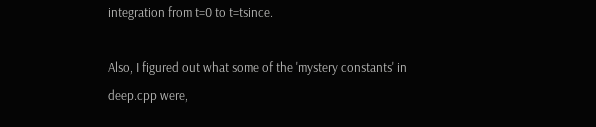integration from t=0 to t=tsince.

Also, I figured out what some of the 'mystery constants' in deep.cpp were,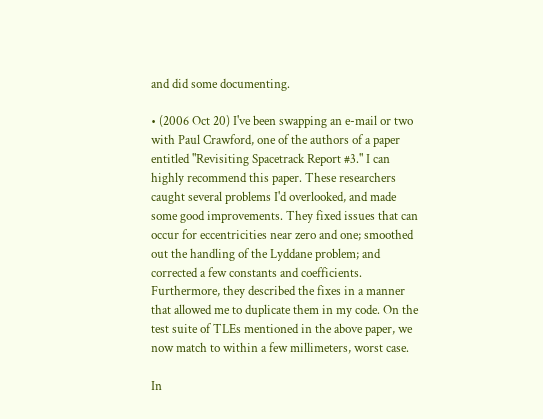and did some documenting.

• (2006 Oct 20) I've been swapping an e-mail or two with Paul Crawford, one of the authors of a paper entitled "Revisiting Spacetrack Report #3." I can highly recommend this paper. These researchers caught several problems I'd overlooked, and made some good improvements. They fixed issues that can occur for eccentricities near zero and one; smoothed out the handling of the Lyddane problem; and corrected a few constants and coefficients. Furthermore, they described the fixes in a manner that allowed me to duplicate them in my code. On the test suite of TLEs mentioned in the above paper, we now match to within a few millimeters, worst case.

In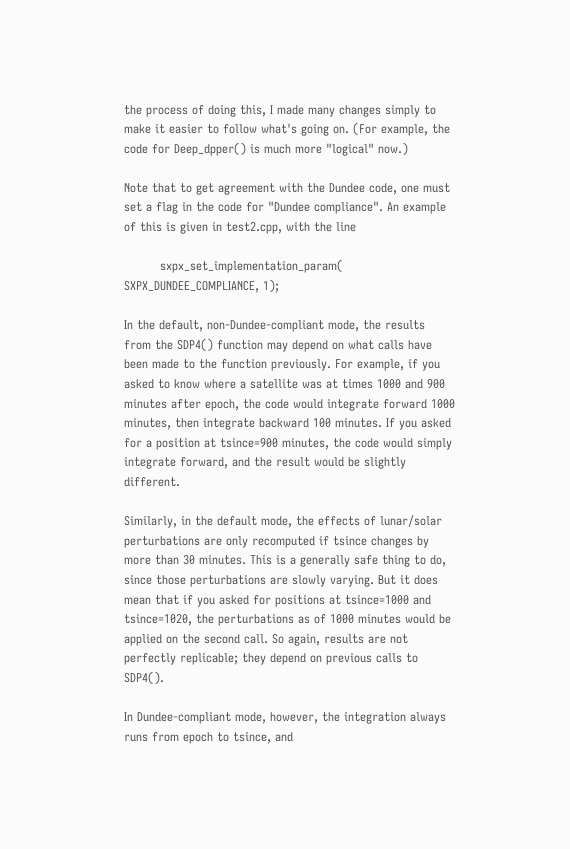the process of doing this, I made many changes simply to make it easier to follow what's going on. (For example, the code for Deep_dpper() is much more "logical" now.)

Note that to get agreement with the Dundee code, one must set a flag in the code for "Dundee compliance". An example of this is given in test2.cpp, with the line

         sxpx_set_implementation_param( SXPX_DUNDEE_COMPLIANCE, 1);

In the default, non-Dundee-compliant mode, the results from the SDP4() function may depend on what calls have been made to the function previously. For example, if you asked to know where a satellite was at times 1000 and 900 minutes after epoch, the code would integrate forward 1000 minutes, then integrate backward 100 minutes. If you asked for a position at tsince=900 minutes, the code would simply integrate forward, and the result would be slightly different.

Similarly, in the default mode, the effects of lunar/solar perturbations are only recomputed if tsince changes by more than 30 minutes. This is a generally safe thing to do, since those perturbations are slowly varying. But it does mean that if you asked for positions at tsince=1000 and tsince=1020, the perturbations as of 1000 minutes would be applied on the second call. So again, results are not perfectly replicable; they depend on previous calls to SDP4().

In Dundee-compliant mode, however, the integration always runs from epoch to tsince, and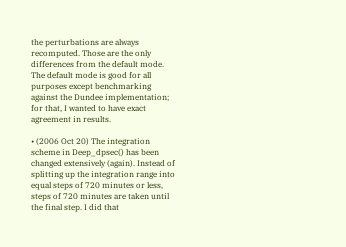the perturbations are always recomputed. Those are the only differences from the default mode. The default mode is good for all purposes except benchmarking against the Dundee implementation; for that, I wanted to have exact agreement in results.

• (2006 Oct 20) The integration scheme in Deep_dpsec() has been changed extensively (again). Instead of splitting up the integration range into equal steps of 720 minutes or less, steps of 720 minutes are taken until the final step. I did that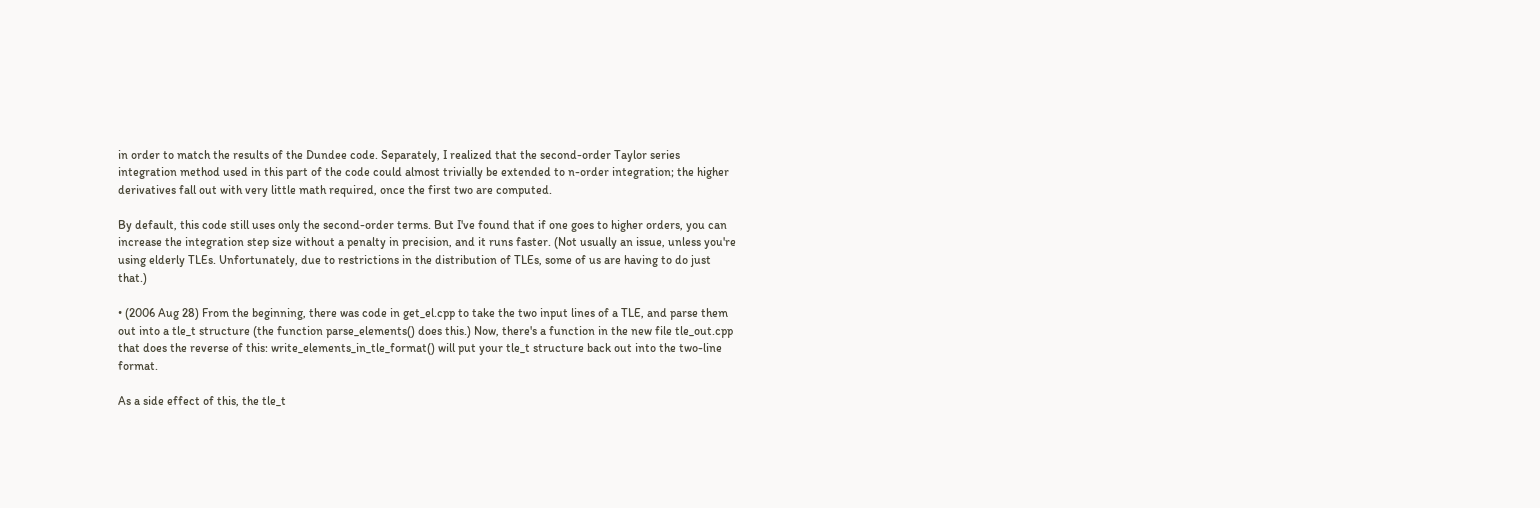in order to match the results of the Dundee code. Separately, I realized that the second-order Taylor series integration method used in this part of the code could almost trivially be extended to n-order integration; the higher derivatives fall out with very little math required, once the first two are computed.

By default, this code still uses only the second-order terms. But I've found that if one goes to higher orders, you can increase the integration step size without a penalty in precision, and it runs faster. (Not usually an issue, unless you're using elderly TLEs. Unfortunately, due to restrictions in the distribution of TLEs, some of us are having to do just that.)

• (2006 Aug 28) From the beginning, there was code in get_el.cpp to take the two input lines of a TLE, and parse them out into a tle_t structure (the function parse_elements() does this.) Now, there's a function in the new file tle_out.cpp that does the reverse of this: write_elements_in_tle_format() will put your tle_t structure back out into the two-line format.

As a side effect of this, the tle_t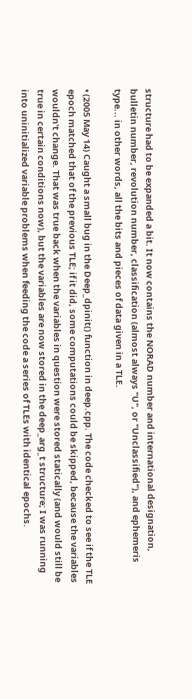structure had to be expanded a bit. It now contains the NORAD number and international designation, bulletin number, revolution number, classification (almost always "U", or "Unclassified"), and ephemeris type... in other words, all the bits and pieces of data given in a TLE.

• (2005 May 14) Caught a small bug in the Deep_dpinit() function in deep.cpp. The code checked to see if the TLE epoch matched that of the previous TLE; if it did, some computations could be skipped, because the variables wouldn't change. That was true back when the variables in question were stored statically (and would still be true in certain conditions now), but the variables are now stored in the deep_arg_t structure; I was running into uninitialized variable problems when feeding the code a series of TLEs with identical epochs.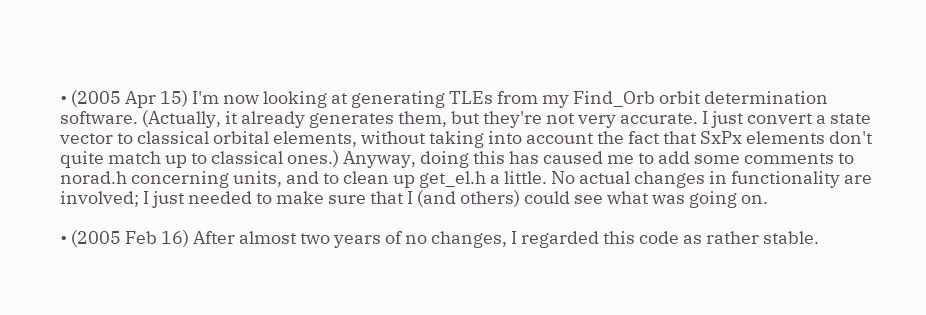• (2005 Apr 15) I'm now looking at generating TLEs from my Find_Orb orbit determination software. (Actually, it already generates them, but they're not very accurate. I just convert a state vector to classical orbital elements, without taking into account the fact that SxPx elements don't quite match up to classical ones.) Anyway, doing this has caused me to add some comments to norad.h concerning units, and to clean up get_el.h a little. No actual changes in functionality are involved; I just needed to make sure that I (and others) could see what was going on.

• (2005 Feb 16) After almost two years of no changes, I regarded this code as rather stable.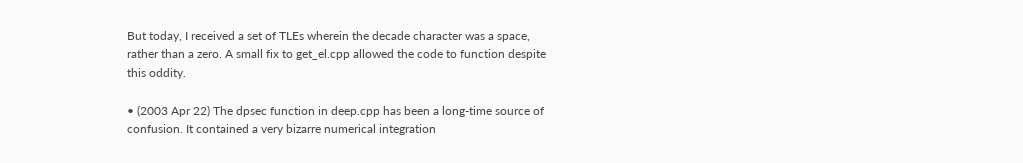But today, I received a set of TLEs wherein the decade character was a space, rather than a zero. A small fix to get_el.cpp allowed the code to function despite this oddity.

• (2003 Apr 22) The dpsec function in deep.cpp has been a long-time source of confusion. It contained a very bizarre numerical integration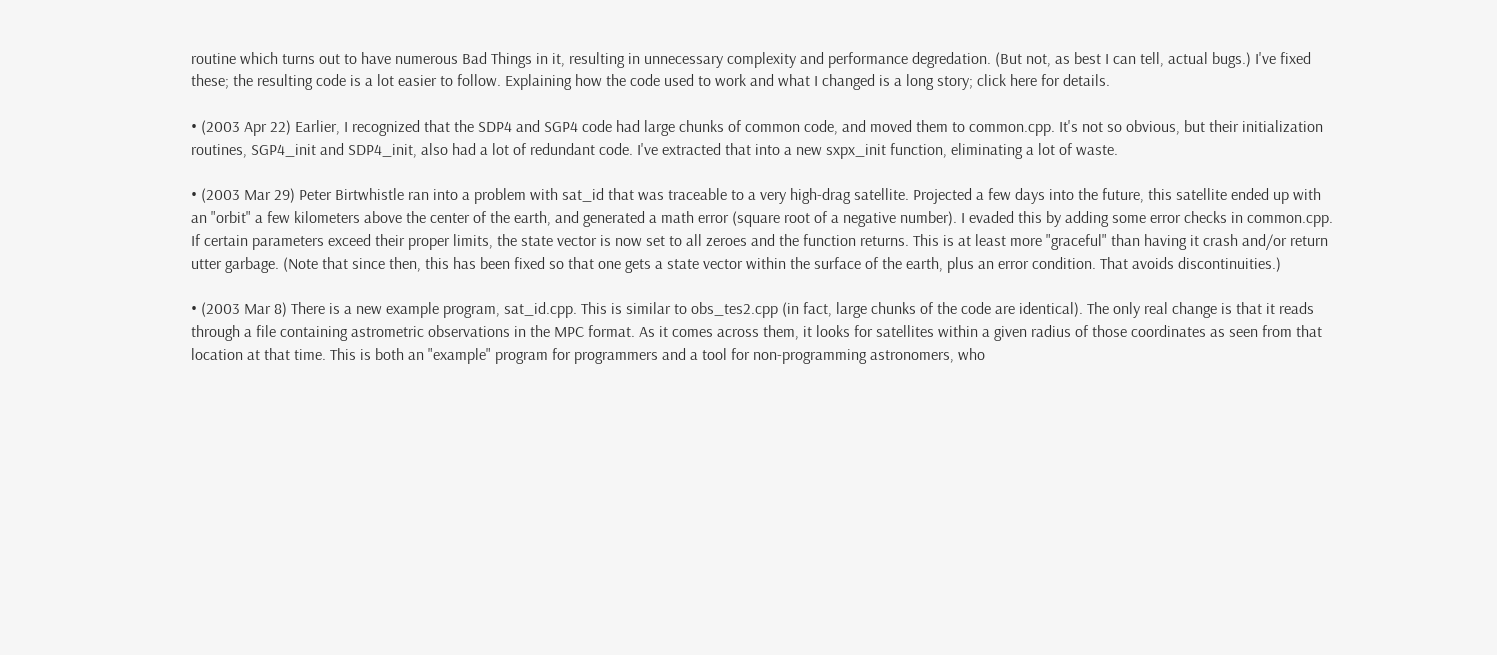routine which turns out to have numerous Bad Things in it, resulting in unnecessary complexity and performance degredation. (But not, as best I can tell, actual bugs.) I've fixed these; the resulting code is a lot easier to follow. Explaining how the code used to work and what I changed is a long story; click here for details.

• (2003 Apr 22) Earlier, I recognized that the SDP4 and SGP4 code had large chunks of common code, and moved them to common.cpp. It's not so obvious, but their initialization routines, SGP4_init and SDP4_init, also had a lot of redundant code. I've extracted that into a new sxpx_init function, eliminating a lot of waste.

• (2003 Mar 29) Peter Birtwhistle ran into a problem with sat_id that was traceable to a very high-drag satellite. Projected a few days into the future, this satellite ended up with an "orbit" a few kilometers above the center of the earth, and generated a math error (square root of a negative number). I evaded this by adding some error checks in common.cpp. If certain parameters exceed their proper limits, the state vector is now set to all zeroes and the function returns. This is at least more "graceful" than having it crash and/or return utter garbage. (Note that since then, this has been fixed so that one gets a state vector within the surface of the earth, plus an error condition. That avoids discontinuities.)

• (2003 Mar 8) There is a new example program, sat_id.cpp. This is similar to obs_tes2.cpp (in fact, large chunks of the code are identical). The only real change is that it reads through a file containing astrometric observations in the MPC format. As it comes across them, it looks for satellites within a given radius of those coordinates as seen from that location at that time. This is both an "example" program for programmers and a tool for non-programming astronomers, who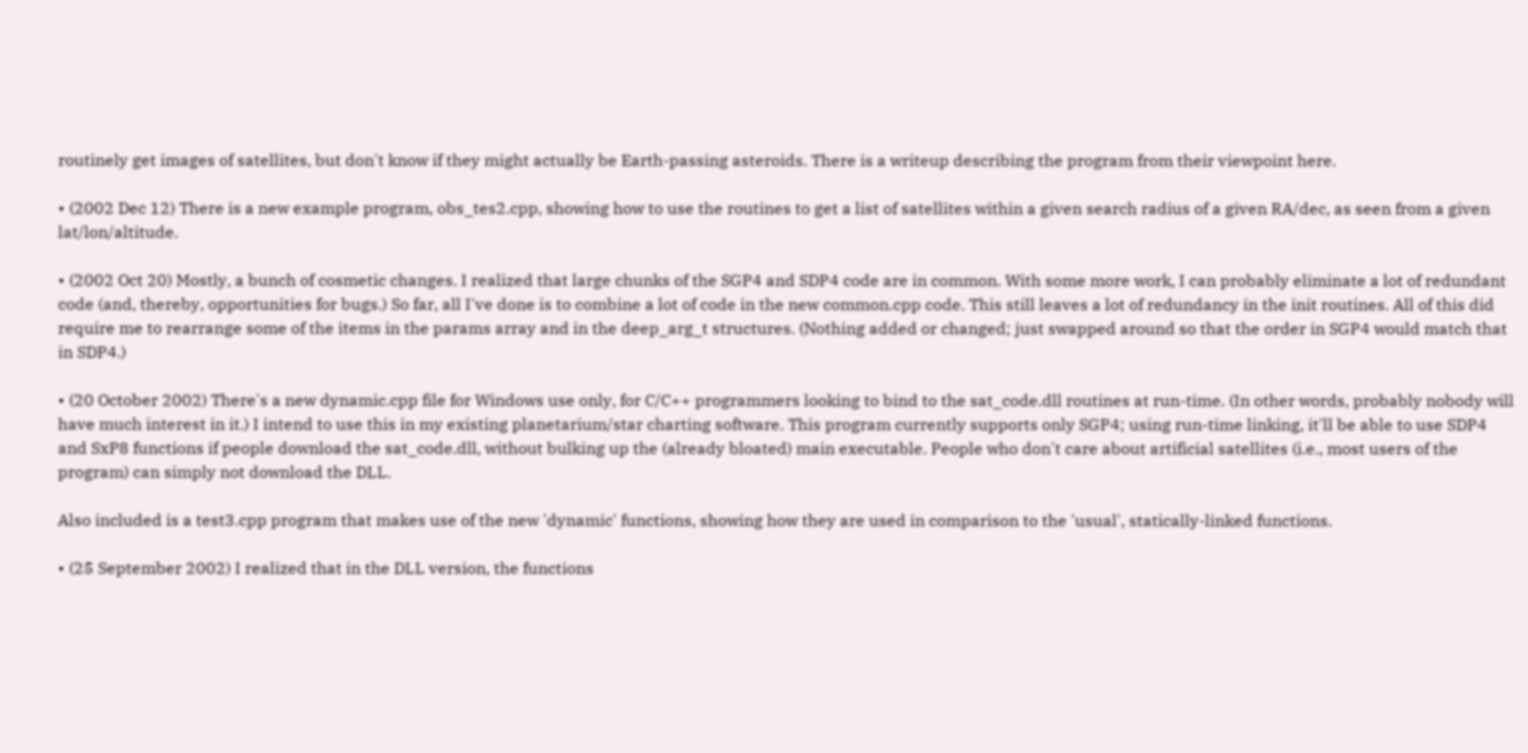routinely get images of satellites, but don't know if they might actually be Earth-passing asteroids. There is a writeup describing the program from their viewpoint here.

• (2002 Dec 12) There is a new example program, obs_tes2.cpp, showing how to use the routines to get a list of satellites within a given search radius of a given RA/dec, as seen from a given lat/lon/altitude.

• (2002 Oct 20) Mostly, a bunch of cosmetic changes. I realized that large chunks of the SGP4 and SDP4 code are in common. With some more work, I can probably eliminate a lot of redundant code (and, thereby, opportunities for bugs.) So far, all I've done is to combine a lot of code in the new common.cpp code. This still leaves a lot of redundancy in the init routines. All of this did require me to rearrange some of the items in the params array and in the deep_arg_t structures. (Nothing added or changed; just swapped around so that the order in SGP4 would match that in SDP4.)

• (20 October 2002) There's a new dynamic.cpp file for Windows use only, for C/C++ programmers looking to bind to the sat_code.dll routines at run-time. (In other words, probably nobody will have much interest in it.) I intend to use this in my existing planetarium/star charting software. This program currently supports only SGP4; using run-time linking, it'll be able to use SDP4 and SxP8 functions if people download the sat_code.dll, without bulking up the (already bloated) main executable. People who don't care about artificial satellites (i.e., most users of the program) can simply not download the DLL.

Also included is a test3.cpp program that makes use of the new 'dynamic' functions, showing how they are used in comparison to the 'usual', statically-linked functions.

• (25 September 2002) I realized that in the DLL version, the functions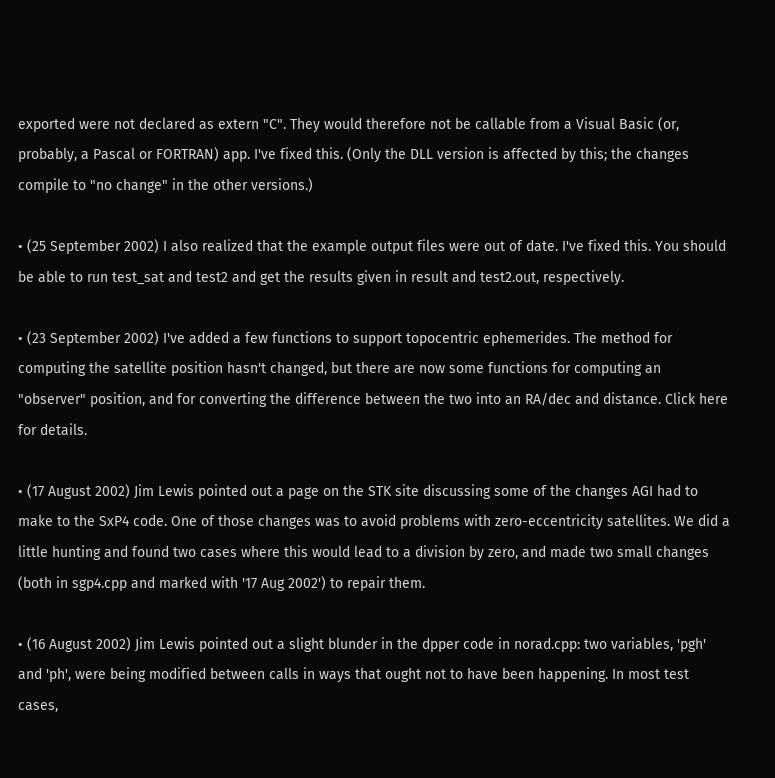exported were not declared as extern "C". They would therefore not be callable from a Visual Basic (or, probably, a Pascal or FORTRAN) app. I've fixed this. (Only the DLL version is affected by this; the changes compile to "no change" in the other versions.)

• (25 September 2002) I also realized that the example output files were out of date. I've fixed this. You should be able to run test_sat and test2 and get the results given in result and test2.out, respectively.

• (23 September 2002) I've added a few functions to support topocentric ephemerides. The method for computing the satellite position hasn't changed, but there are now some functions for computing an "observer" position, and for converting the difference between the two into an RA/dec and distance. Click here for details.

• (17 August 2002) Jim Lewis pointed out a page on the STK site discussing some of the changes AGI had to make to the SxP4 code. One of those changes was to avoid problems with zero-eccentricity satellites. We did a little hunting and found two cases where this would lead to a division by zero, and made two small changes (both in sgp4.cpp and marked with '17 Aug 2002') to repair them.

• (16 August 2002) Jim Lewis pointed out a slight blunder in the dpper code in norad.cpp: two variables, 'pgh' and 'ph', were being modified between calls in ways that ought not to have been happening. In most test cases,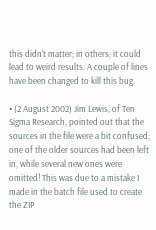this didn't matter; in others, it could lead to weird results. A couple of lines have been changed to kill this bug.

• (2 August 2002) Jim Lewis, of Ten Sigma Research, pointed out that the sources in the file were a bit confused; one of the older sources had been left in, while several new ones were omitted! This was due to a mistake I made in the batch file used to create the ZIP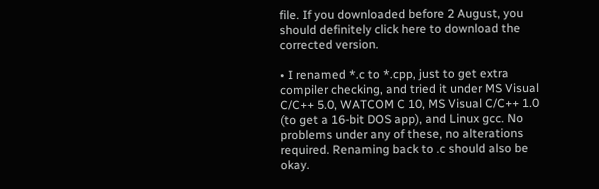file. If you downloaded before 2 August, you should definitely click here to download the corrected version.

• I renamed *.c to *.cpp, just to get extra compiler checking, and tried it under MS Visual C/C++ 5.0, WATCOM C 10, MS Visual C/C++ 1.0 (to get a 16-bit DOS app), and Linux gcc. No problems under any of these, no alterations required. Renaming back to .c should also be okay.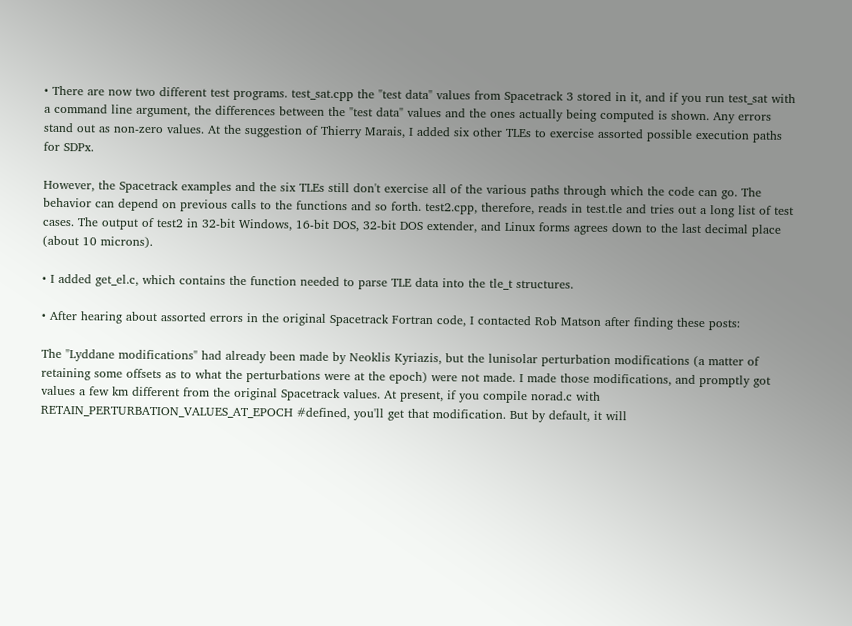• There are now two different test programs. test_sat.cpp the "test data" values from Spacetrack 3 stored in it, and if you run test_sat with a command line argument, the differences between the "test data" values and the ones actually being computed is shown. Any errors stand out as non-zero values. At the suggestion of Thierry Marais, I added six other TLEs to exercise assorted possible execution paths for SDPx.

However, the Spacetrack examples and the six TLEs still don't exercise all of the various paths through which the code can go. The behavior can depend on previous calls to the functions and so forth. test2.cpp, therefore, reads in test.tle and tries out a long list of test cases. The output of test2 in 32-bit Windows, 16-bit DOS, 32-bit DOS extender, and Linux forms agrees down to the last decimal place (about 10 microns).

• I added get_el.c, which contains the function needed to parse TLE data into the tle_t structures.

• After hearing about assorted errors in the original Spacetrack Fortran code, I contacted Rob Matson after finding these posts:

The "Lyddane modifications" had already been made by Neoklis Kyriazis, but the lunisolar perturbation modifications (a matter of retaining some offsets as to what the perturbations were at the epoch) were not made. I made those modifications, and promptly got values a few km different from the original Spacetrack values. At present, if you compile norad.c with RETAIN_PERTURBATION_VALUES_AT_EPOCH #defined, you'll get that modification. But by default, it will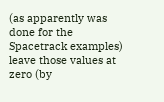(as apparently was done for the Spacetrack examples) leave those values at zero (by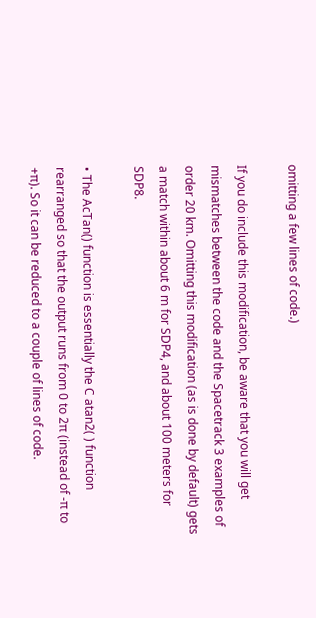omitting a few lines of code.)

If you do include this modification, be aware that you will get mismatches between the code and the Spacetrack 3 examples of order 20 km. Omitting this modification (as is done by default) gets a match within about 6 m for SDP4, and about 100 meters for SDP8.

• The AcTan() function is essentially the C atan2( ) function rearranged so that the output runs from 0 to 2π (instead of -π to +π). So it can be reduced to a couple of lines of code.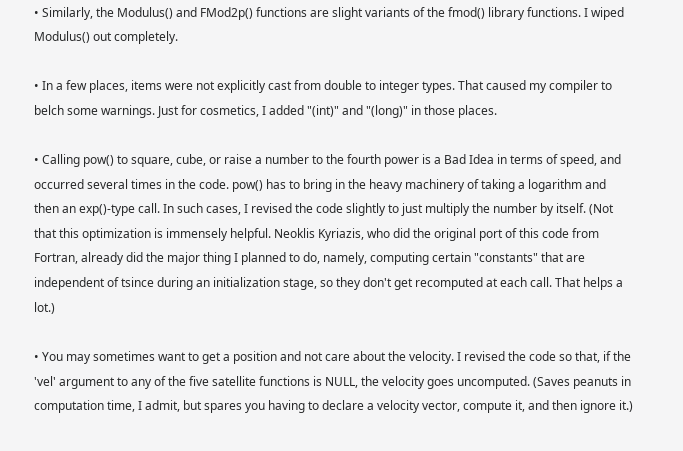• Similarly, the Modulus() and FMod2p() functions are slight variants of the fmod() library functions. I wiped Modulus() out completely.

• In a few places, items were not explicitly cast from double to integer types. That caused my compiler to belch some warnings. Just for cosmetics, I added "(int)" and "(long)" in those places.

• Calling pow() to square, cube, or raise a number to the fourth power is a Bad Idea in terms of speed, and occurred several times in the code. pow() has to bring in the heavy machinery of taking a logarithm and then an exp()-type call. In such cases, I revised the code slightly to just multiply the number by itself. (Not that this optimization is immensely helpful. Neoklis Kyriazis, who did the original port of this code from Fortran, already did the major thing I planned to do, namely, computing certain "constants" that are independent of tsince during an initialization stage, so they don't get recomputed at each call. That helps a lot.)

• You may sometimes want to get a position and not care about the velocity. I revised the code so that, if the 'vel' argument to any of the five satellite functions is NULL, the velocity goes uncomputed. (Saves peanuts in computation time, I admit, but spares you having to declare a velocity vector, compute it, and then ignore it.)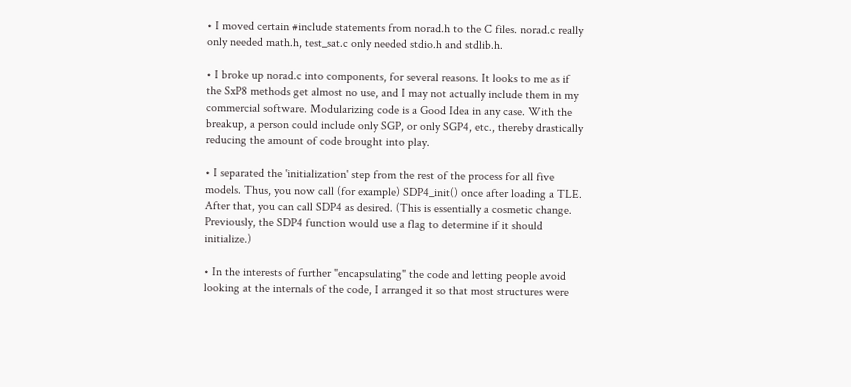• I moved certain #include statements from norad.h to the C files. norad.c really only needed math.h, test_sat.c only needed stdio.h and stdlib.h.

• I broke up norad.c into components, for several reasons. It looks to me as if the SxP8 methods get almost no use, and I may not actually include them in my commercial software. Modularizing code is a Good Idea in any case. With the breakup, a person could include only SGP, or only SGP4, etc., thereby drastically reducing the amount of code brought into play.

• I separated the 'initialization' step from the rest of the process for all five models. Thus, you now call (for example) SDP4_init() once after loading a TLE. After that, you can call SDP4 as desired. (This is essentially a cosmetic change. Previously, the SDP4 function would use a flag to determine if it should initialize.)

• In the interests of further "encapsulating" the code and letting people avoid looking at the internals of the code, I arranged it so that most structures were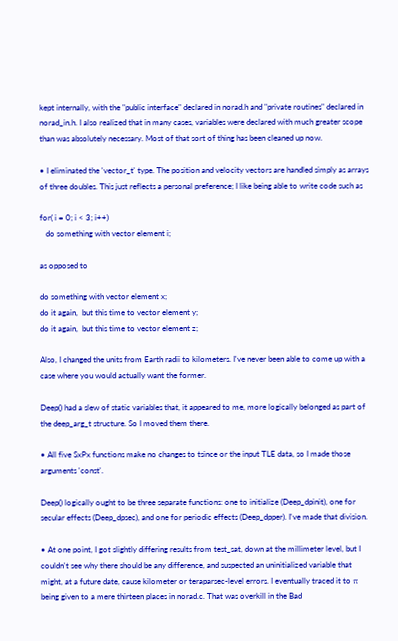kept internally, with the "public interface" declared in norad.h and "private routines" declared in norad_in.h. I also realized that in many cases, variables were declared with much greater scope than was absolutely necessary. Most of that sort of thing has been cleaned up now.

• I eliminated the 'vector_t' type. The position and velocity vectors are handled simply as arrays of three doubles. This just reflects a personal preference; I like being able to write code such as

for( i = 0; i < 3; i++)
   do something with vector element i;

as opposed to

do something with vector element x;
do it again,  but this time to vector element y;
do it again,  but this time to vector element z;

Also, I changed the units from Earth radii to kilometers. I've never been able to come up with a case where you would actually want the former.

Deep() had a slew of static variables that, it appeared to me, more logically belonged as part of the deep_arg_t structure. So I moved them there.

• All five SxPx functions make no changes to tsince or the input TLE data, so I made those arguments 'const'.

Deep() logically ought to be three separate functions: one to initialize (Deep_dpinit), one for secular effects (Deep_dpsec), and one for periodic effects (Deep_dpper). I've made that division.

• At one point, I got slightly differing results from test_sat, down at the millimeter level, but I couldn't see why there should be any difference, and suspected an uninitialized variable that might, at a future date, cause kilometer or teraparsec-level errors. I eventually traced it to π being given to a mere thirteen places in norad.c. That was overkill in the Bad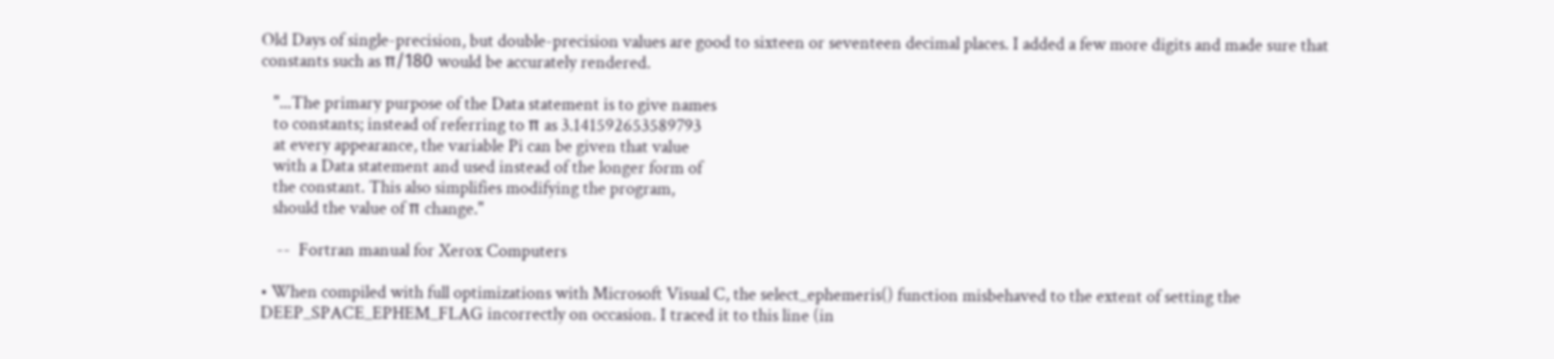Old Days of single-precision, but double-precision values are good to sixteen or seventeen decimal places. I added a few more digits and made sure that constants such as π/180 would be accurately rendered.

   "...The primary purpose of the Data statement is to give names
   to constants; instead of referring to π as 3.141592653589793
   at every appearance, the variable Pi can be given that value
   with a Data statement and used instead of the longer form of
   the constant. This also simplifies modifying the program,
   should the value of π change."

    --  Fortran manual for Xerox Computers

• When compiled with full optimizations with Microsoft Visual C, the select_ephemeris() function misbehaved to the extent of setting the DEEP_SPACE_EPHEM_FLAG incorrectly on occasion. I traced it to this line (in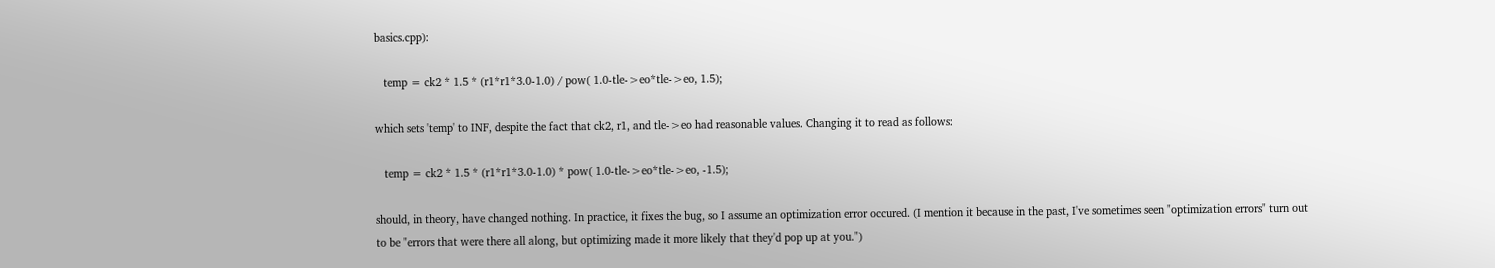basics.cpp):

   temp = ck2 * 1.5 * (r1*r1*3.0-1.0) / pow( 1.0-tle->eo*tle->eo, 1.5);

which sets 'temp' to INF, despite the fact that ck2, r1, and tle->eo had reasonable values. Changing it to read as follows:

   temp = ck2 * 1.5 * (r1*r1*3.0-1.0) * pow( 1.0-tle->eo*tle->eo, -1.5);

should, in theory, have changed nothing. In practice, it fixes the bug, so I assume an optimization error occured. (I mention it because in the past, I've sometimes seen "optimization errors" turn out to be "errors that were there all along, but optimizing made it more likely that they'd pop up at you.")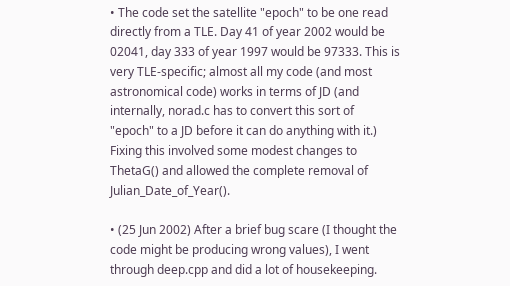• The code set the satellite "epoch" to be one read directly from a TLE. Day 41 of year 2002 would be 02041, day 333 of year 1997 would be 97333. This is very TLE-specific; almost all my code (and most astronomical code) works in terms of JD (and internally, norad.c has to convert this sort of "epoch" to a JD before it can do anything with it.) Fixing this involved some modest changes to ThetaG() and allowed the complete removal of Julian_Date_of_Year().

• (25 Jun 2002) After a brief bug scare (I thought the code might be producing wrong values), I went through deep.cpp and did a lot of housekeeping.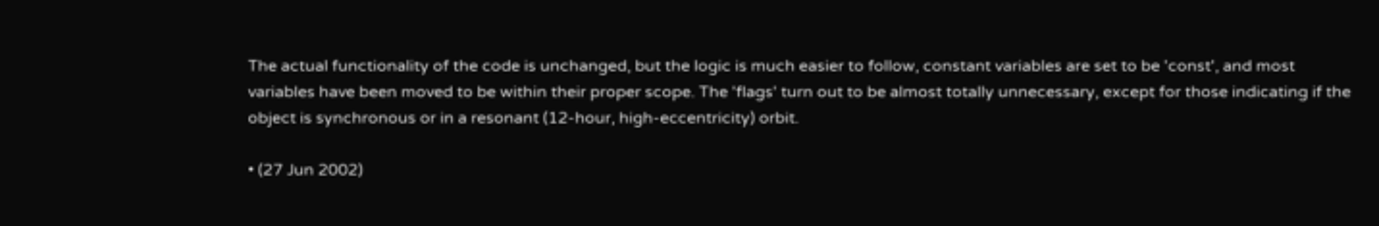The actual functionality of the code is unchanged, but the logic is much easier to follow, constant variables are set to be 'const', and most variables have been moved to be within their proper scope. The 'flags' turn out to be almost totally unnecessary, except for those indicating if the object is synchronous or in a resonant (12-hour, high-eccentricity) orbit.

• (27 Jun 2002)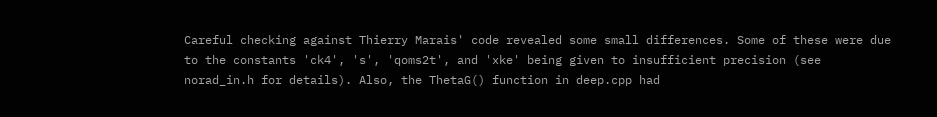Careful checking against Thierry Marais' code revealed some small differences. Some of these were due to the constants 'ck4', 's', 'qoms2t', and 'xke' being given to insufficient precision (see norad_in.h for details). Also, the ThetaG() function in deep.cpp had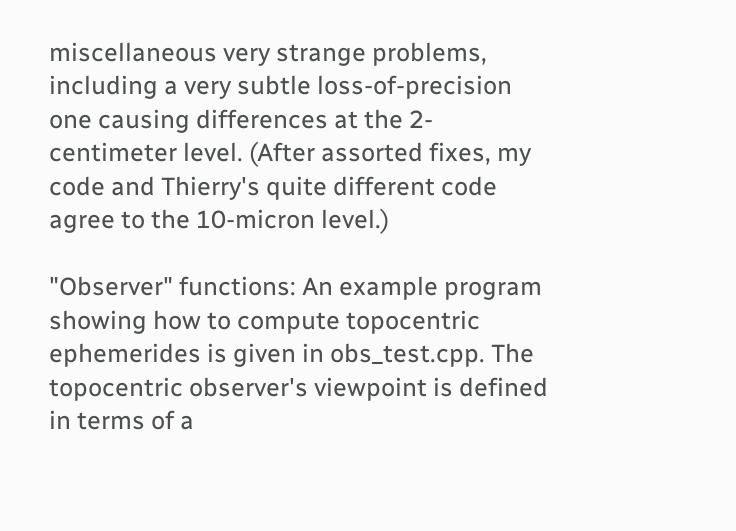miscellaneous very strange problems, including a very subtle loss-of-precision one causing differences at the 2-centimeter level. (After assorted fixes, my code and Thierry's quite different code agree to the 10-micron level.)

"Observer" functions: An example program showing how to compute topocentric ephemerides is given in obs_test.cpp. The topocentric observer's viewpoint is defined in terms of a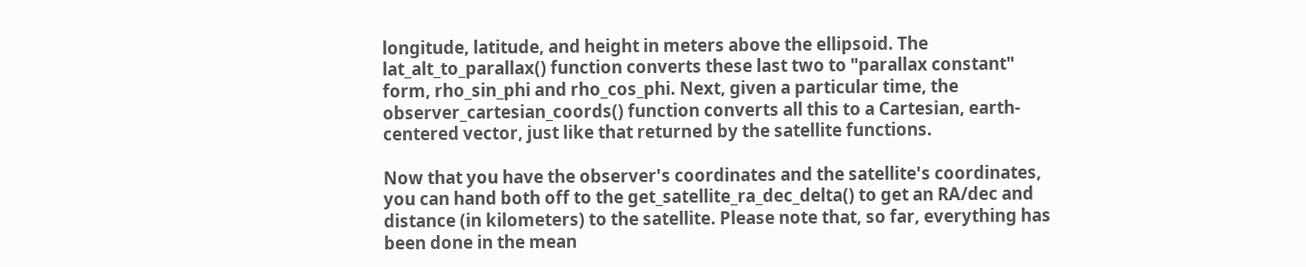longitude, latitude, and height in meters above the ellipsoid. The lat_alt_to_parallax() function converts these last two to "parallax constant" form, rho_sin_phi and rho_cos_phi. Next, given a particular time, the observer_cartesian_coords() function converts all this to a Cartesian, earth-centered vector, just like that returned by the satellite functions.

Now that you have the observer's coordinates and the satellite's coordinates, you can hand both off to the get_satellite_ra_dec_delta() to get an RA/dec and distance (in kilometers) to the satellite. Please note that, so far, everything has been done in the mean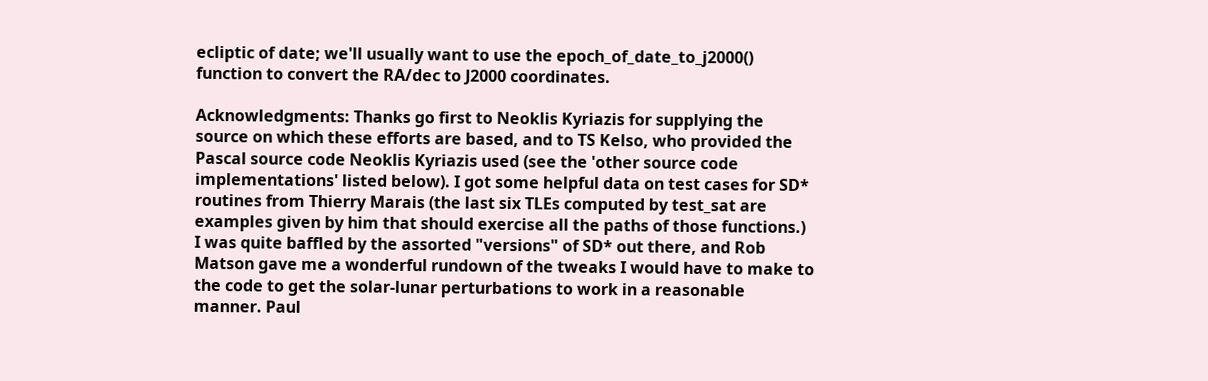ecliptic of date; we'll usually want to use the epoch_of_date_to_j2000() function to convert the RA/dec to J2000 coordinates.

Acknowledgments: Thanks go first to Neoklis Kyriazis for supplying the source on which these efforts are based, and to TS Kelso, who provided the Pascal source code Neoklis Kyriazis used (see the 'other source code implementations' listed below). I got some helpful data on test cases for SD* routines from Thierry Marais (the last six TLEs computed by test_sat are examples given by him that should exercise all the paths of those functions.) I was quite baffled by the assorted "versions" of SD* out there, and Rob Matson gave me a wonderful rundown of the tweaks I would have to make to the code to get the solar-lunar perturbations to work in a reasonable manner. Paul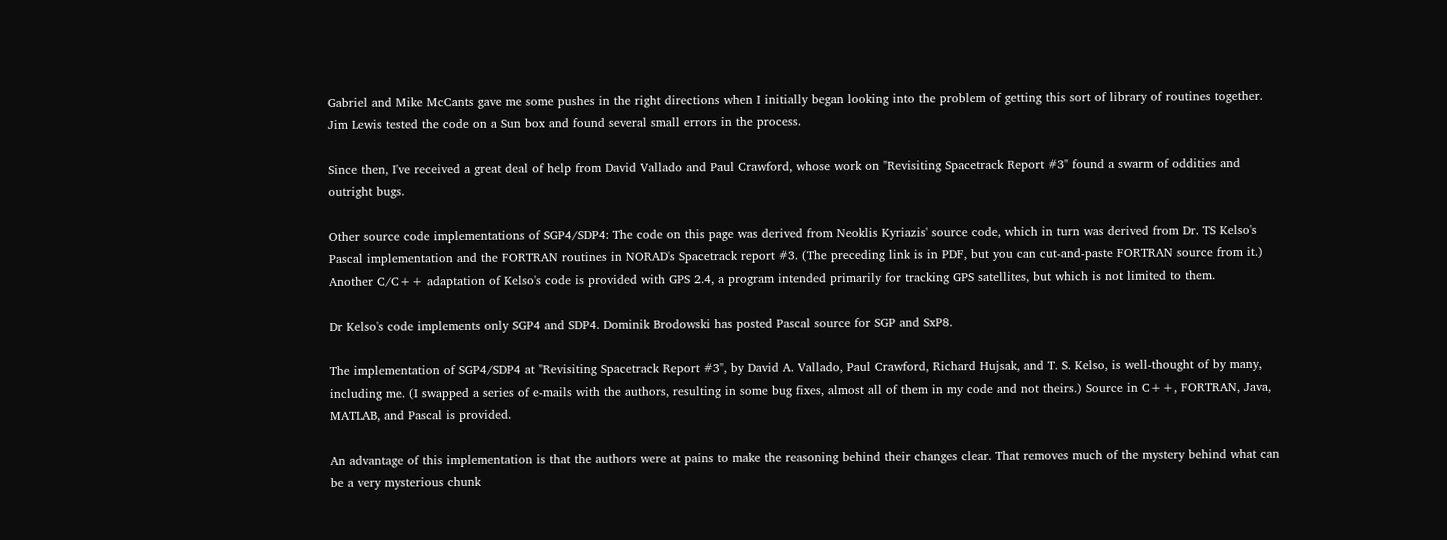Gabriel and Mike McCants gave me some pushes in the right directions when I initially began looking into the problem of getting this sort of library of routines together. Jim Lewis tested the code on a Sun box and found several small errors in the process.

Since then, I've received a great deal of help from David Vallado and Paul Crawford, whose work on "Revisiting Spacetrack Report #3" found a swarm of oddities and outright bugs.

Other source code implementations of SGP4/SDP4: The code on this page was derived from Neoklis Kyriazis' source code, which in turn was derived from Dr. TS Kelso's Pascal implementation and the FORTRAN routines in NORAD's Spacetrack report #3. (The preceding link is in PDF, but you can cut-and-paste FORTRAN source from it.) Another C/C++ adaptation of Kelso's code is provided with GPS 2.4, a program intended primarily for tracking GPS satellites, but which is not limited to them.

Dr Kelso's code implements only SGP4 and SDP4. Dominik Brodowski has posted Pascal source for SGP and SxP8.

The implementation of SGP4/SDP4 at "Revisiting Spacetrack Report #3", by David A. Vallado, Paul Crawford, Richard Hujsak, and T. S. Kelso, is well-thought of by many, including me. (I swapped a series of e-mails with the authors, resulting in some bug fixes, almost all of them in my code and not theirs.) Source in C++, FORTRAN, Java, MATLAB, and Pascal is provided.

An advantage of this implementation is that the authors were at pains to make the reasoning behind their changes clear. That removes much of the mystery behind what can be a very mysterious chunk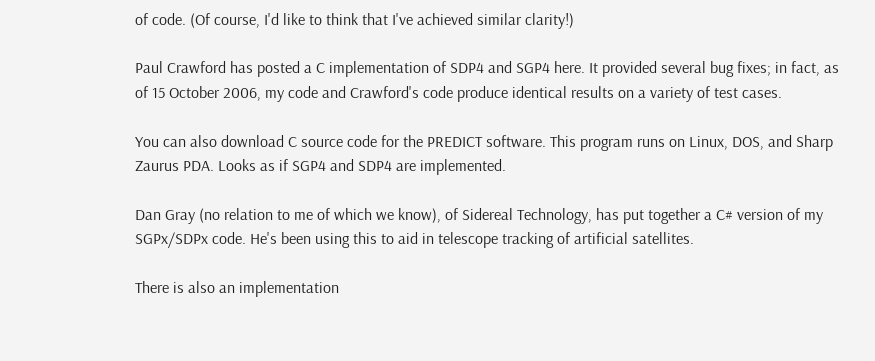of code. (Of course, I'd like to think that I've achieved similar clarity!)

Paul Crawford has posted a C implementation of SDP4 and SGP4 here. It provided several bug fixes; in fact, as of 15 October 2006, my code and Crawford's code produce identical results on a variety of test cases.

You can also download C source code for the PREDICT software. This program runs on Linux, DOS, and Sharp Zaurus PDA. Looks as if SGP4 and SDP4 are implemented.

Dan Gray (no relation to me of which we know), of Sidereal Technology, has put together a C# version of my SGPx/SDPx code. He's been using this to aid in telescope tracking of artificial satellites.

There is also an implementation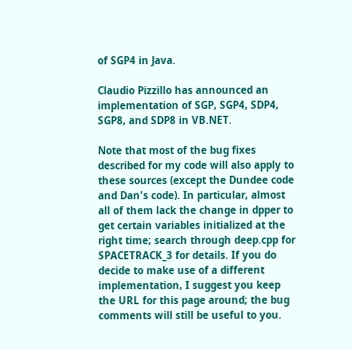of SGP4 in Java.

Claudio Pizzillo has announced an implementation of SGP, SGP4, SDP4, SGP8, and SDP8 in VB.NET.

Note that most of the bug fixes described for my code will also apply to these sources (except the Dundee code and Dan's code). In particular, almost all of them lack the change in dpper to get certain variables initialized at the right time; search through deep.cpp for SPACETRACK_3 for details. If you do decide to make use of a different implementation, I suggest you keep the URL for this page around; the bug comments will still be useful to you.